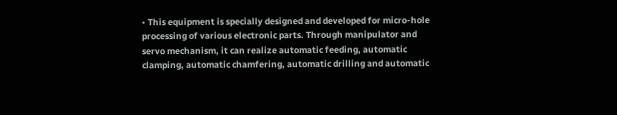• This equipment is specially designed and developed for micro-hole processing of various electronic parts. Through manipulator and servo mechanism, it can realize automatic feeding, automatic clamping, automatic chamfering, automatic drilling and automatic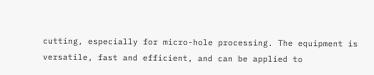cutting, especially for micro-hole processing. The equipment is versatile, fast and efficient, and can be applied to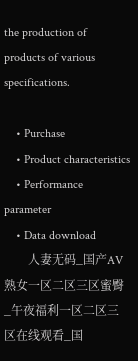the production of products of various specifications.

    • Purchase
    • Product characteristics
    • Performance parameter
    • Data download
        人妻无码_国产AV熟女一区二区三区蜜臀_午夜福利一区二区三区在线观看_国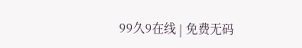99久9在线 | 免费无码